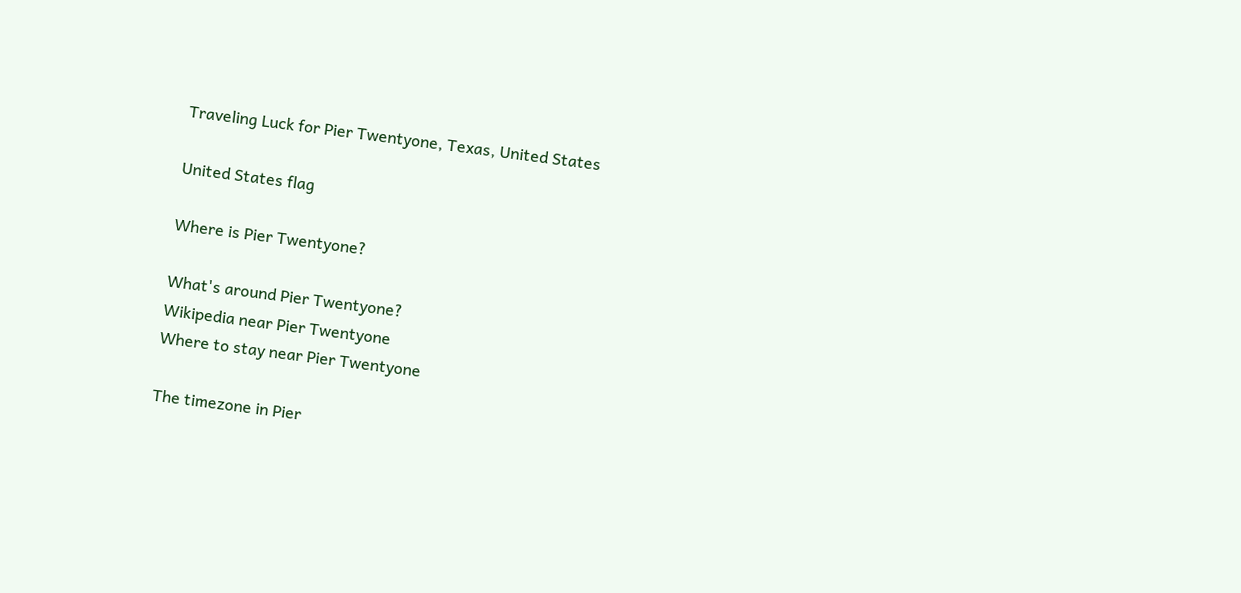Traveling Luck for Pier Twentyone, Texas, United States

United States flag

Where is Pier Twentyone?

What's around Pier Twentyone?
Wikipedia near Pier Twentyone
Where to stay near Pier Twentyone

The timezone in Pier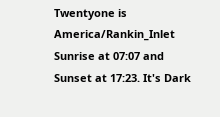Twentyone is America/Rankin_Inlet
Sunrise at 07:07 and Sunset at 17:23. It's Dark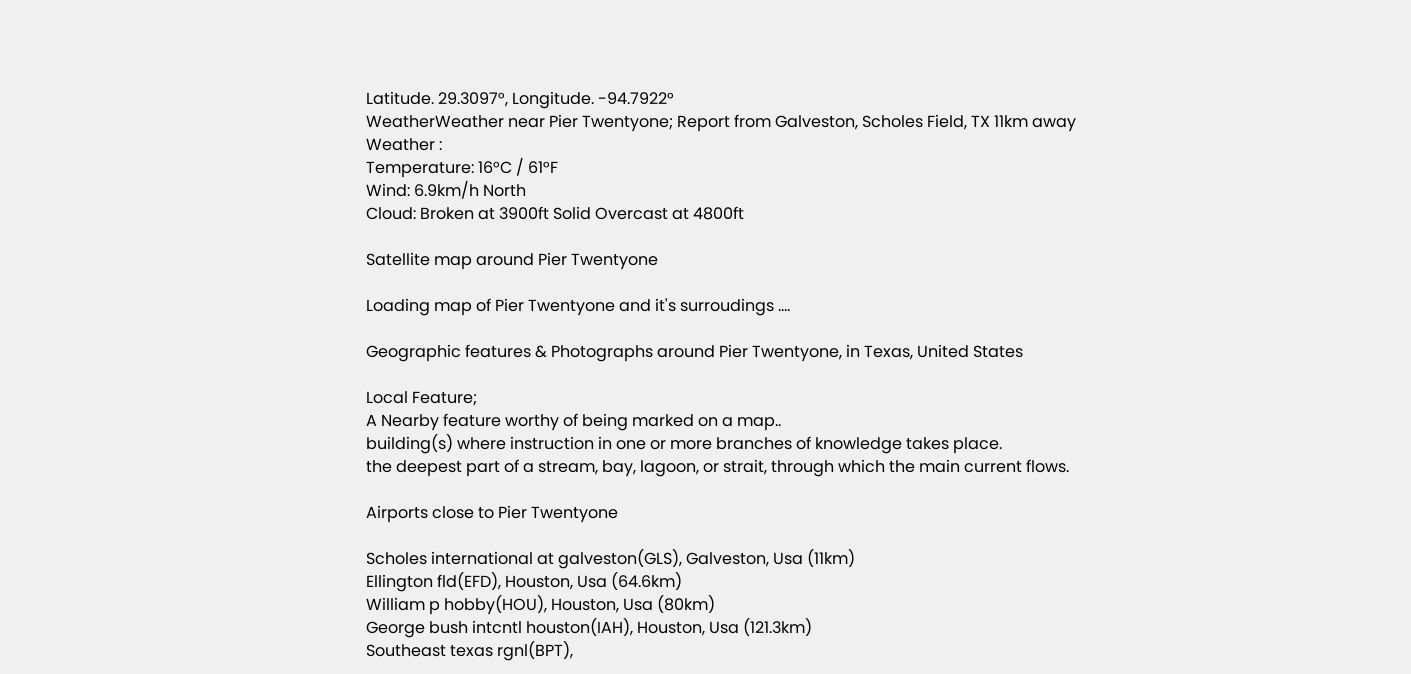Latitude. 29.3097°, Longitude. -94.7922°
WeatherWeather near Pier Twentyone; Report from Galveston, Scholes Field, TX 11km away
Weather :
Temperature: 16°C / 61°F
Wind: 6.9km/h North
Cloud: Broken at 3900ft Solid Overcast at 4800ft

Satellite map around Pier Twentyone

Loading map of Pier Twentyone and it's surroudings ....

Geographic features & Photographs around Pier Twentyone, in Texas, United States

Local Feature;
A Nearby feature worthy of being marked on a map..
building(s) where instruction in one or more branches of knowledge takes place.
the deepest part of a stream, bay, lagoon, or strait, through which the main current flows.

Airports close to Pier Twentyone

Scholes international at galveston(GLS), Galveston, Usa (11km)
Ellington fld(EFD), Houston, Usa (64.6km)
William p hobby(HOU), Houston, Usa (80km)
George bush intcntl houston(IAH), Houston, Usa (121.3km)
Southeast texas rgnl(BPT),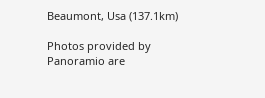Beaumont, Usa (137.1km)

Photos provided by Panoramio are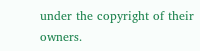under the copyright of their owners.